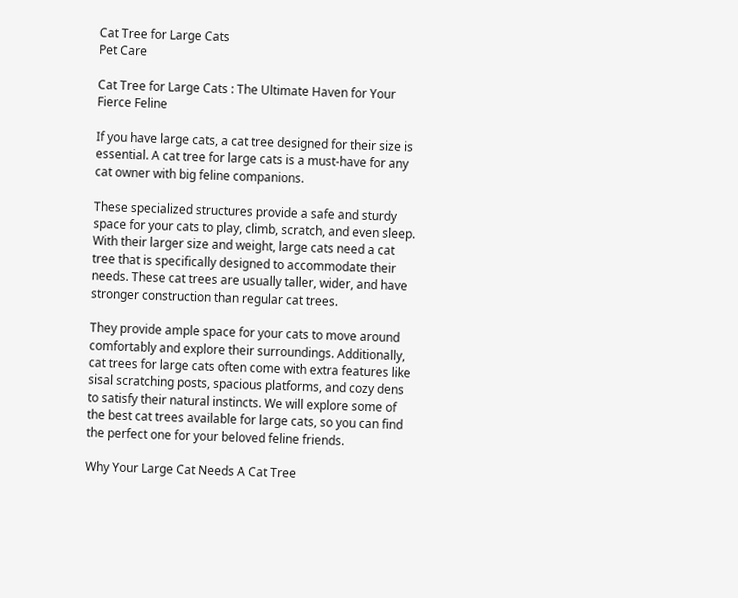Cat Tree for Large Cats
Pet Care

Cat Tree for Large Cats : The Ultimate Haven for Your Fierce Feline

If you have large cats, a cat tree designed for their size is essential. A cat tree for large cats is a must-have for any cat owner with big feline companions.

These specialized structures provide a safe and sturdy space for your cats to play, climb, scratch, and even sleep. With their larger size and weight, large cats need a cat tree that is specifically designed to accommodate their needs. These cat trees are usually taller, wider, and have stronger construction than regular cat trees.

They provide ample space for your cats to move around comfortably and explore their surroundings. Additionally, cat trees for large cats often come with extra features like sisal scratching posts, spacious platforms, and cozy dens to satisfy their natural instincts. We will explore some of the best cat trees available for large cats, so you can find the perfect one for your beloved feline friends.

Why Your Large Cat Needs A Cat Tree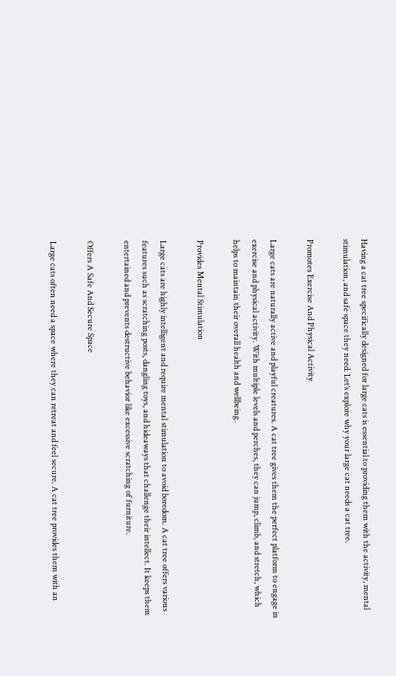Having a cat tree specifically designed for large cats is essential to providing them with the activity, mental stimulation, and safe space they need. Let’s explore why your large cat needs a cat tree.

Promotes Exercise And Physical Activity

Large cats are naturally active and playful creatures. A cat tree gives them the perfect platform to engage in exercise and physical activity. With multiple levels and perches, they can jump, climb, and stretch, which helps to maintain their overall health and wellbeing.

Provides Mental Stimulation

Large cats are highly intelligent and require mental stimulation to avoid boredom. A cat tree offers various features such as scratching posts, dangling toys, and hideaways that challenge their intellect. It keeps them entertained and prevents destructive behavior like excessive scratching of furniture.

Offers A Safe And Secure Space

Large cats often need a space where they can retreat and feel secure. A cat tree provides them with an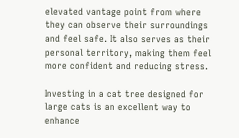elevated vantage point from where they can observe their surroundings and feel safe. It also serves as their personal territory, making them feel more confident and reducing stress.

Investing in a cat tree designed for large cats is an excellent way to enhance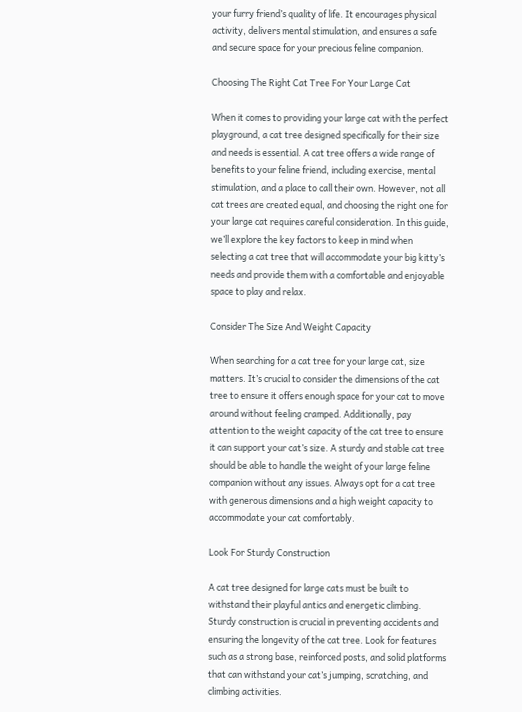your furry friend’s quality of life. It encourages physical activity, delivers mental stimulation, and ensures a safe and secure space for your precious feline companion.

Choosing The Right Cat Tree For Your Large Cat

When it comes to providing your large cat with the perfect playground, a cat tree designed specifically for their size and needs is essential. A cat tree offers a wide range of benefits to your feline friend, including exercise, mental stimulation, and a place to call their own. However, not all cat trees are created equal, and choosing the right one for your large cat requires careful consideration. In this guide, we’ll explore the key factors to keep in mind when selecting a cat tree that will accommodate your big kitty’s needs and provide them with a comfortable and enjoyable space to play and relax.

Consider The Size And Weight Capacity

When searching for a cat tree for your large cat, size matters. It’s crucial to consider the dimensions of the cat tree to ensure it offers enough space for your cat to move around without feeling cramped. Additionally, pay attention to the weight capacity of the cat tree to ensure it can support your cat’s size. A sturdy and stable cat tree should be able to handle the weight of your large feline companion without any issues. Always opt for a cat tree with generous dimensions and a high weight capacity to accommodate your cat comfortably.

Look For Sturdy Construction

A cat tree designed for large cats must be built to withstand their playful antics and energetic climbing. Sturdy construction is crucial in preventing accidents and ensuring the longevity of the cat tree. Look for features such as a strong base, reinforced posts, and solid platforms that can withstand your cat’s jumping, scratching, and climbing activities.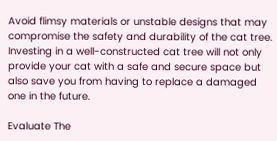Avoid flimsy materials or unstable designs that may compromise the safety and durability of the cat tree. Investing in a well-constructed cat tree will not only provide your cat with a safe and secure space but also save you from having to replace a damaged one in the future.

Evaluate The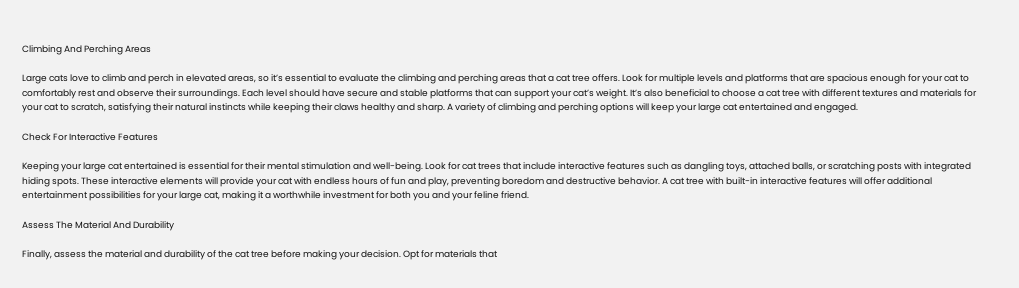Climbing And Perching Areas

Large cats love to climb and perch in elevated areas, so it’s essential to evaluate the climbing and perching areas that a cat tree offers. Look for multiple levels and platforms that are spacious enough for your cat to comfortably rest and observe their surroundings. Each level should have secure and stable platforms that can support your cat’s weight. It’s also beneficial to choose a cat tree with different textures and materials for your cat to scratch, satisfying their natural instincts while keeping their claws healthy and sharp. A variety of climbing and perching options will keep your large cat entertained and engaged.

Check For Interactive Features

Keeping your large cat entertained is essential for their mental stimulation and well-being. Look for cat trees that include interactive features such as dangling toys, attached balls, or scratching posts with integrated hiding spots. These interactive elements will provide your cat with endless hours of fun and play, preventing boredom and destructive behavior. A cat tree with built-in interactive features will offer additional entertainment possibilities for your large cat, making it a worthwhile investment for both you and your feline friend.

Assess The Material And Durability

Finally, assess the material and durability of the cat tree before making your decision. Opt for materials that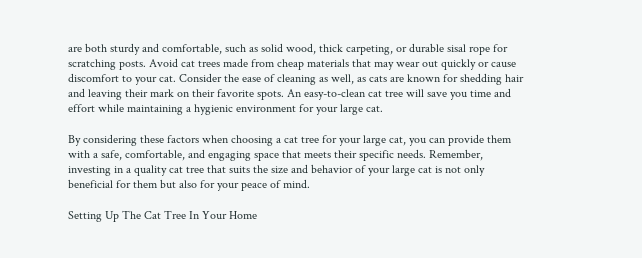are both sturdy and comfortable, such as solid wood, thick carpeting, or durable sisal rope for scratching posts. Avoid cat trees made from cheap materials that may wear out quickly or cause discomfort to your cat. Consider the ease of cleaning as well, as cats are known for shedding hair and leaving their mark on their favorite spots. An easy-to-clean cat tree will save you time and effort while maintaining a hygienic environment for your large cat.

By considering these factors when choosing a cat tree for your large cat, you can provide them with a safe, comfortable, and engaging space that meets their specific needs. Remember, investing in a quality cat tree that suits the size and behavior of your large cat is not only beneficial for them but also for your peace of mind.

Setting Up The Cat Tree In Your Home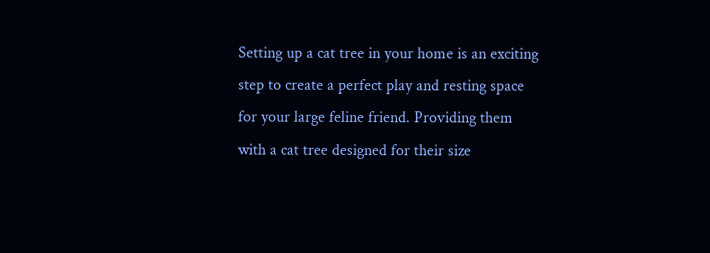Setting up a cat tree in your home is an exciting step to create a perfect play and resting space for your large feline friend. Providing them with a cat tree designed for their size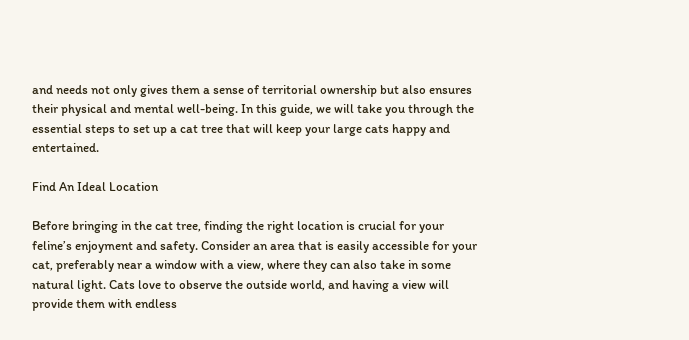and needs not only gives them a sense of territorial ownership but also ensures their physical and mental well-being. In this guide, we will take you through the essential steps to set up a cat tree that will keep your large cats happy and entertained.

Find An Ideal Location

Before bringing in the cat tree, finding the right location is crucial for your feline’s enjoyment and safety. Consider an area that is easily accessible for your cat, preferably near a window with a view, where they can also take in some natural light. Cats love to observe the outside world, and having a view will provide them with endless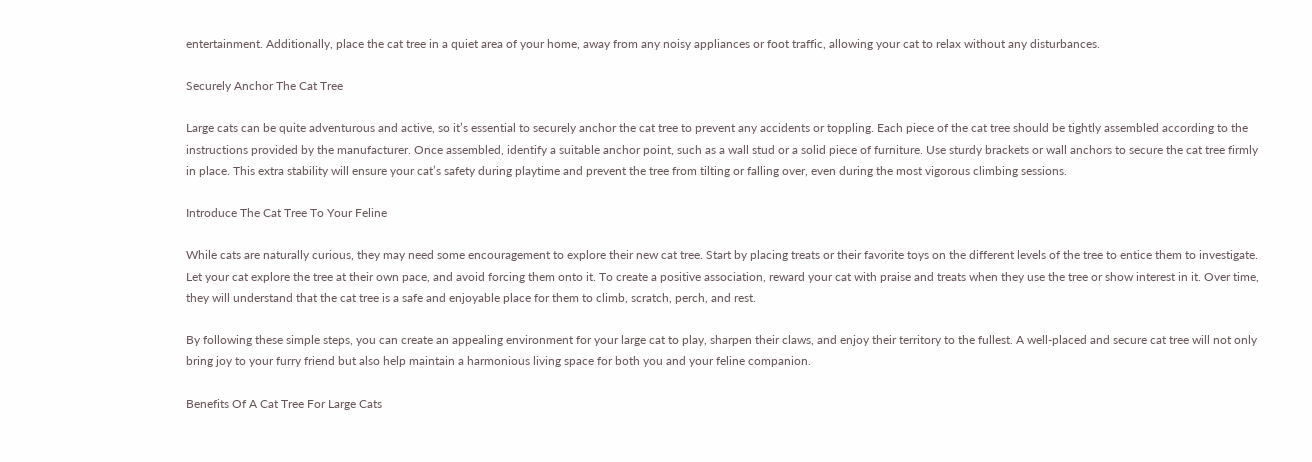entertainment. Additionally, place the cat tree in a quiet area of your home, away from any noisy appliances or foot traffic, allowing your cat to relax without any disturbances.

Securely Anchor The Cat Tree

Large cats can be quite adventurous and active, so it’s essential to securely anchor the cat tree to prevent any accidents or toppling. Each piece of the cat tree should be tightly assembled according to the instructions provided by the manufacturer. Once assembled, identify a suitable anchor point, such as a wall stud or a solid piece of furniture. Use sturdy brackets or wall anchors to secure the cat tree firmly in place. This extra stability will ensure your cat’s safety during playtime and prevent the tree from tilting or falling over, even during the most vigorous climbing sessions.

Introduce The Cat Tree To Your Feline

While cats are naturally curious, they may need some encouragement to explore their new cat tree. Start by placing treats or their favorite toys on the different levels of the tree to entice them to investigate. Let your cat explore the tree at their own pace, and avoid forcing them onto it. To create a positive association, reward your cat with praise and treats when they use the tree or show interest in it. Over time, they will understand that the cat tree is a safe and enjoyable place for them to climb, scratch, perch, and rest.

By following these simple steps, you can create an appealing environment for your large cat to play, sharpen their claws, and enjoy their territory to the fullest. A well-placed and secure cat tree will not only bring joy to your furry friend but also help maintain a harmonious living space for both you and your feline companion.

Benefits Of A Cat Tree For Large Cats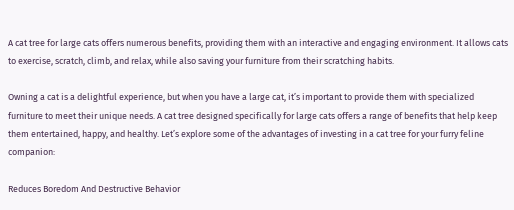A cat tree for large cats offers numerous benefits, providing them with an interactive and engaging environment. It allows cats to exercise, scratch, climb, and relax, while also saving your furniture from their scratching habits.

Owning a cat is a delightful experience, but when you have a large cat, it’s important to provide them with specialized furniture to meet their unique needs. A cat tree designed specifically for large cats offers a range of benefits that help keep them entertained, happy, and healthy. Let’s explore some of the advantages of investing in a cat tree for your furry feline companion:

Reduces Boredom And Destructive Behavior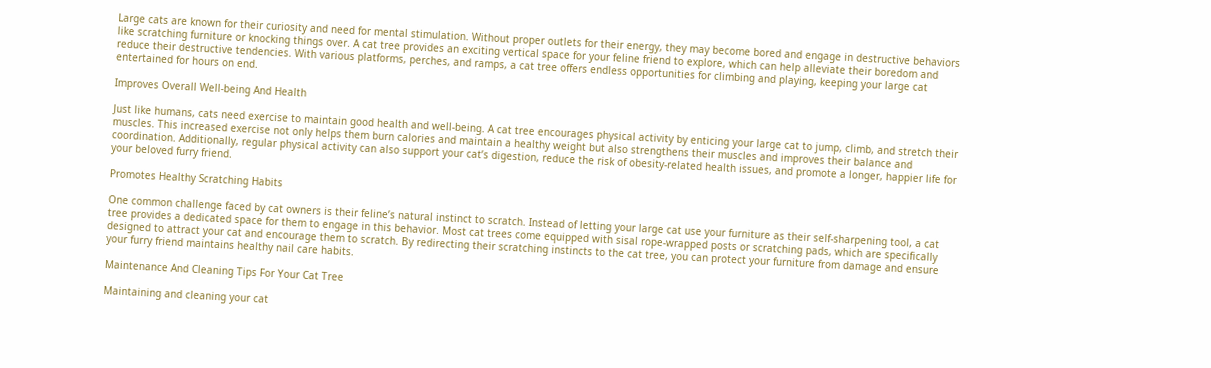Large cats are known for their curiosity and need for mental stimulation. Without proper outlets for their energy, they may become bored and engage in destructive behaviors like scratching furniture or knocking things over. A cat tree provides an exciting vertical space for your feline friend to explore, which can help alleviate their boredom and reduce their destructive tendencies. With various platforms, perches, and ramps, a cat tree offers endless opportunities for climbing and playing, keeping your large cat entertained for hours on end.

Improves Overall Well-being And Health

Just like humans, cats need exercise to maintain good health and well-being. A cat tree encourages physical activity by enticing your large cat to jump, climb, and stretch their muscles. This increased exercise not only helps them burn calories and maintain a healthy weight but also strengthens their muscles and improves their balance and coordination. Additionally, regular physical activity can also support your cat’s digestion, reduce the risk of obesity-related health issues, and promote a longer, happier life for your beloved furry friend.

Promotes Healthy Scratching Habits

One common challenge faced by cat owners is their feline’s natural instinct to scratch. Instead of letting your large cat use your furniture as their self-sharpening tool, a cat tree provides a dedicated space for them to engage in this behavior. Most cat trees come equipped with sisal rope-wrapped posts or scratching pads, which are specifically designed to attract your cat and encourage them to scratch. By redirecting their scratching instincts to the cat tree, you can protect your furniture from damage and ensure your furry friend maintains healthy nail care habits.

Maintenance And Cleaning Tips For Your Cat Tree

Maintaining and cleaning your cat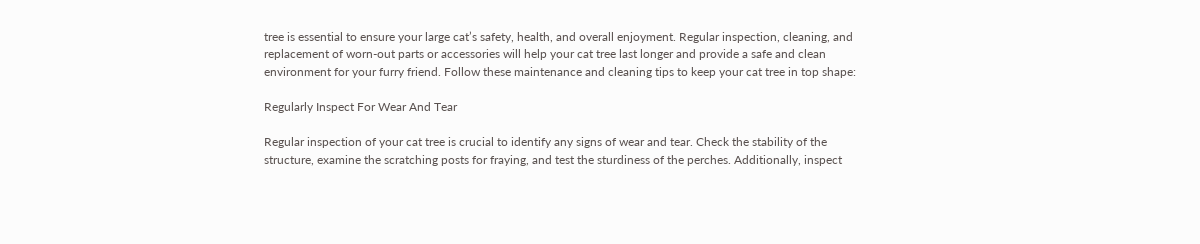tree is essential to ensure your large cat’s safety, health, and overall enjoyment. Regular inspection, cleaning, and replacement of worn-out parts or accessories will help your cat tree last longer and provide a safe and clean environment for your furry friend. Follow these maintenance and cleaning tips to keep your cat tree in top shape:

Regularly Inspect For Wear And Tear

Regular inspection of your cat tree is crucial to identify any signs of wear and tear. Check the stability of the structure, examine the scratching posts for fraying, and test the sturdiness of the perches. Additionally, inspect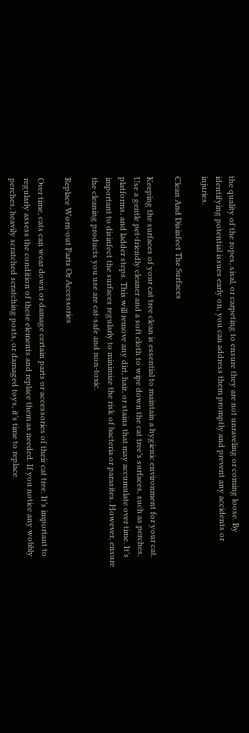the quality of the ropes, sisal, or carpeting to ensure they are not unraveling or coming loose. By identifying potential issues early on, you can address them promptly and prevent any accidents or injuries.

Clean And Disinfect The Surfaces

Keeping the surfaces of your cat tree clean is essential to maintain a hygienic environment for your cat. Use a gentle pet-friendly cleaner and a soft cloth to wipe down the cat tree’s surfaces, such as perches, platforms, and ladder steps. This will remove any dirt, hair, or stains that may accumulate over time. It’s important to disinfect the surfaces regularly to minimize the risk of bacteria or parasites. However, ensure the cleaning products you use are cat-safe and non-toxic.

Replace Worn-out Parts Or Accessories

Over time, cats can wear down or damage certain parts or accessories of their cat tree. It’s important to regularly assess the condition of these elements and replace them as needed. If you notice any wobbly perches, heavily scratched scratching posts, or damaged toys, it’s time to replace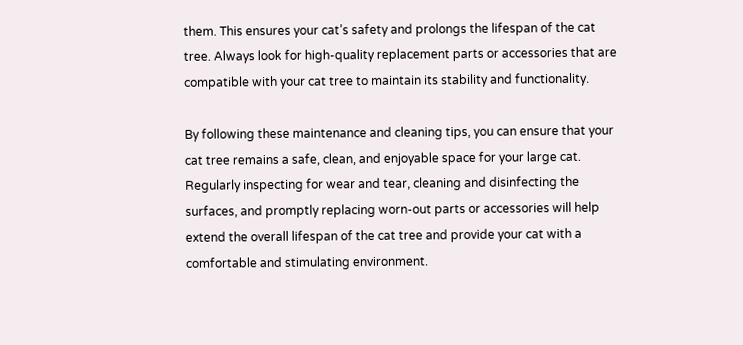them. This ensures your cat’s safety and prolongs the lifespan of the cat tree. Always look for high-quality replacement parts or accessories that are compatible with your cat tree to maintain its stability and functionality.

By following these maintenance and cleaning tips, you can ensure that your cat tree remains a safe, clean, and enjoyable space for your large cat. Regularly inspecting for wear and tear, cleaning and disinfecting the surfaces, and promptly replacing worn-out parts or accessories will help extend the overall lifespan of the cat tree and provide your cat with a comfortable and stimulating environment.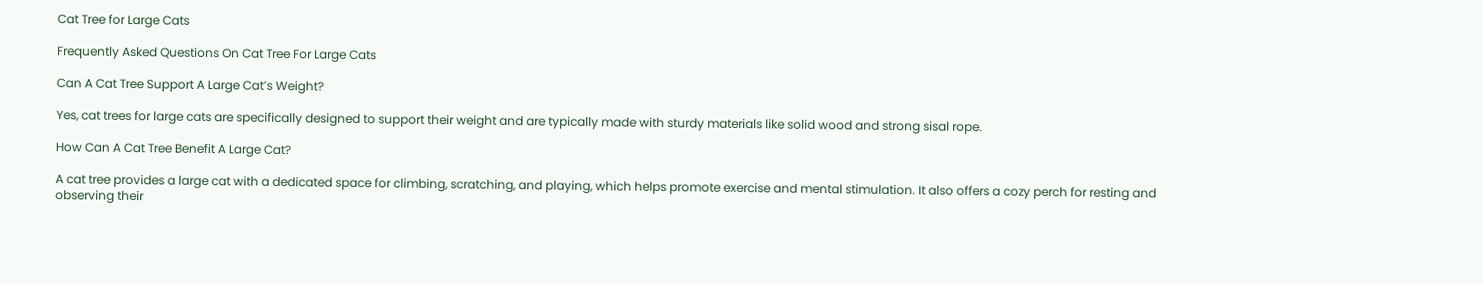Cat Tree for Large Cats

Frequently Asked Questions On Cat Tree For Large Cats

Can A Cat Tree Support A Large Cat’s Weight?

Yes, cat trees for large cats are specifically designed to support their weight and are typically made with sturdy materials like solid wood and strong sisal rope.

How Can A Cat Tree Benefit A Large Cat?

A cat tree provides a large cat with a dedicated space for climbing, scratching, and playing, which helps promote exercise and mental stimulation. It also offers a cozy perch for resting and observing their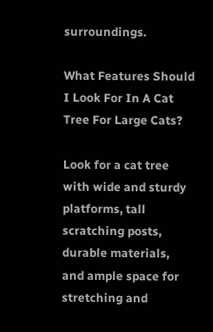surroundings.

What Features Should I Look For In A Cat Tree For Large Cats?

Look for a cat tree with wide and sturdy platforms, tall scratching posts, durable materials, and ample space for stretching and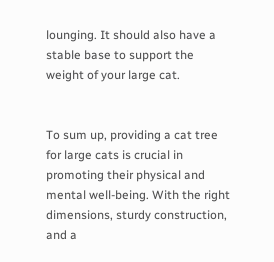lounging. It should also have a stable base to support the weight of your large cat.


To sum up, providing a cat tree for large cats is crucial in promoting their physical and mental well-being. With the right dimensions, sturdy construction, and a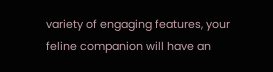variety of engaging features, your feline companion will have an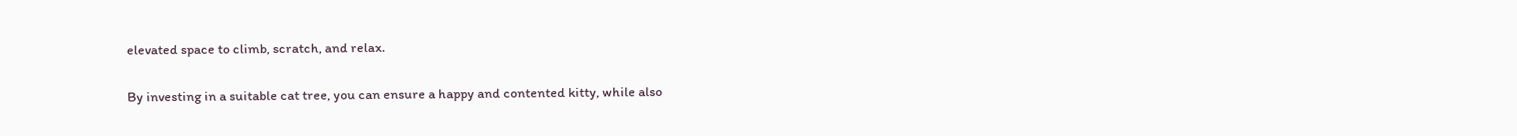elevated space to climb, scratch, and relax.

By investing in a suitable cat tree, you can ensure a happy and contented kitty, while also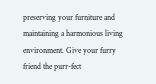preserving your furniture and maintaining a harmonious living environment. Give your furry friend the purr-fect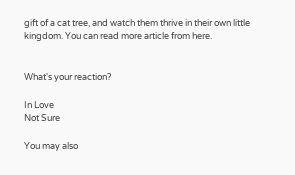gift of a cat tree, and watch them thrive in their own little kingdom. You can read more article from here.


What's your reaction?

In Love
Not Sure

You may also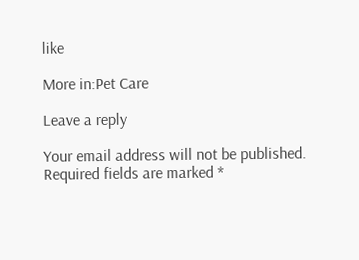like

More in:Pet Care

Leave a reply

Your email address will not be published. Required fields are marked *